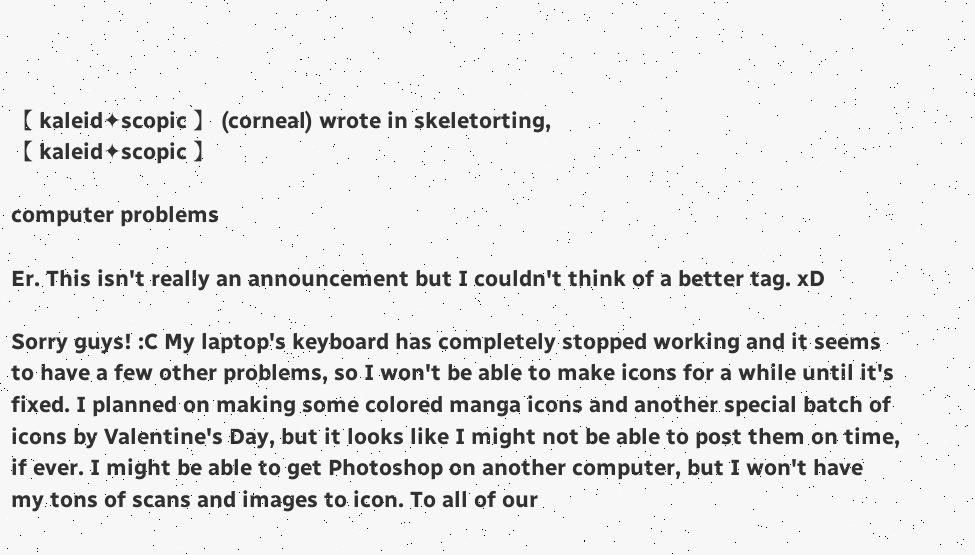【 kaleid✦scopic 】 (corneal) wrote in skeletorting,
【 kaleid✦scopic 】

computer problems

Er. This isn't really an announcement but I couldn't think of a better tag. xD

Sorry guys! :C My laptop's keyboard has completely stopped working and it seems to have a few other problems, so I won't be able to make icons for a while until it's fixed. I planned on making some colored manga icons and another special batch of icons by Valentine's Day, but it looks like I might not be able to post them on time, if ever. I might be able to get Photoshop on another computer, but I won't have my tons of scans and images to icon. To all of our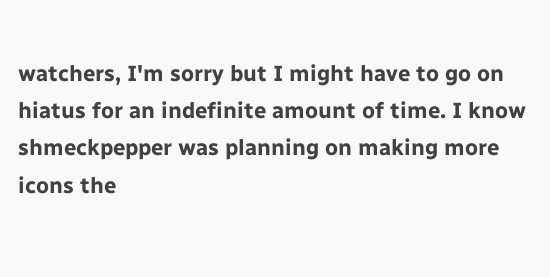watchers, I'm sorry but I might have to go on hiatus for an indefinite amount of time. I know shmeckpepper was planning on making more icons the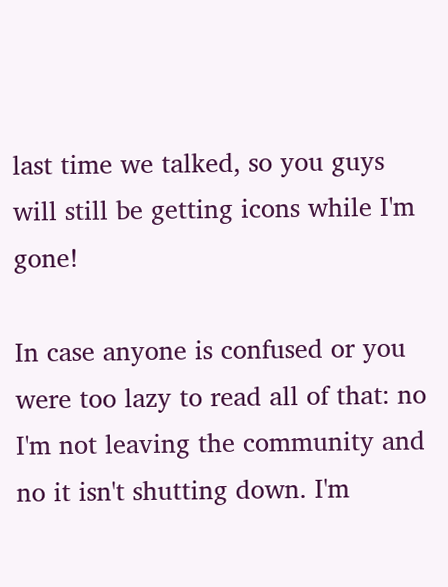last time we talked, so you guys will still be getting icons while I'm gone!

In case anyone is confused or you were too lazy to read all of that: no I'm not leaving the community and no it isn't shutting down. I'm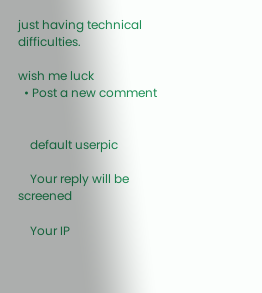just having technical difficulties.

wish me luck
  • Post a new comment


    default userpic

    Your reply will be screened

    Your IP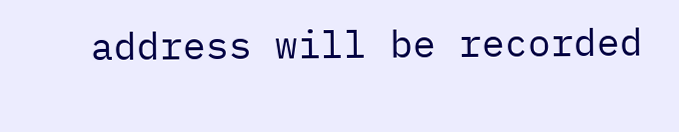address will be recorded